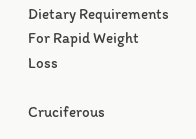Dietary Requirements For Rapid Weight Loss

Cruciferous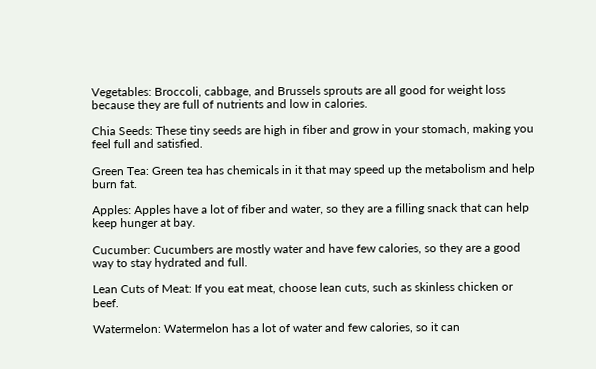Vegetables: Broccoli, cabbage, and Brussels sprouts are all good for weight loss because they are full of nutrients and low in calories.

Chia Seeds: These tiny seeds are high in fiber and grow in your stomach, making you feel full and satisfied.

Green Tea: Green tea has chemicals in it that may speed up the metabolism and help burn fat.

Apples: Apples have a lot of fiber and water, so they are a filling snack that can help keep hunger at bay.

Cucumber: Cucumbers are mostly water and have few calories, so they are a good way to stay hydrated and full.

Lean Cuts of Meat: If you eat meat, choose lean cuts, such as skinless chicken or beef.

Watermelon: Watermelon has a lot of water and few calories, so it can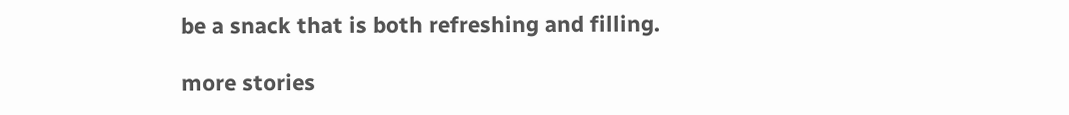be a snack that is both refreshing and filling.

more stories